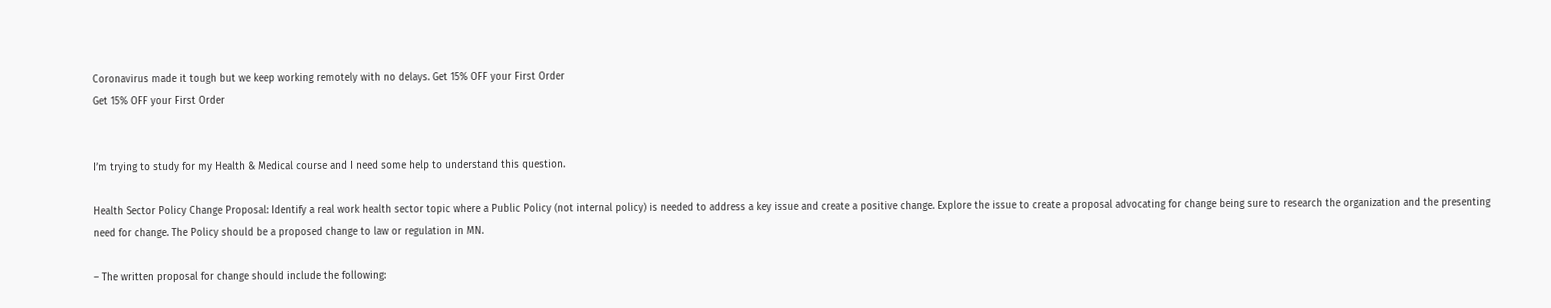Coronavirus made it tough but we keep working remotely with no delays. Get 15% OFF your First Order
Get 15% OFF your First Order


I’m trying to study for my Health & Medical course and I need some help to understand this question.

Health Sector Policy Change Proposal: Identify a real work health sector topic where a Public Policy (not internal policy) is needed to address a key issue and create a positive change. Explore the issue to create a proposal advocating for change being sure to research the organization and the presenting need for change. The Policy should be a proposed change to law or regulation in MN.

– The written proposal for change should include the following: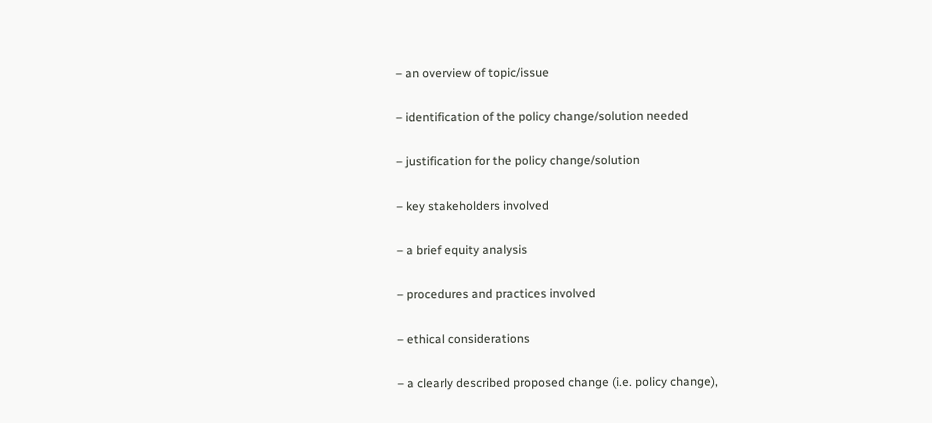– an overview of topic/issue

– identification of the policy change/solution needed

– justification for the policy change/solution

– key stakeholders involved

– a brief equity analysis

– procedures and practices involved

– ethical considerations

– a clearly described proposed change (i.e. policy change),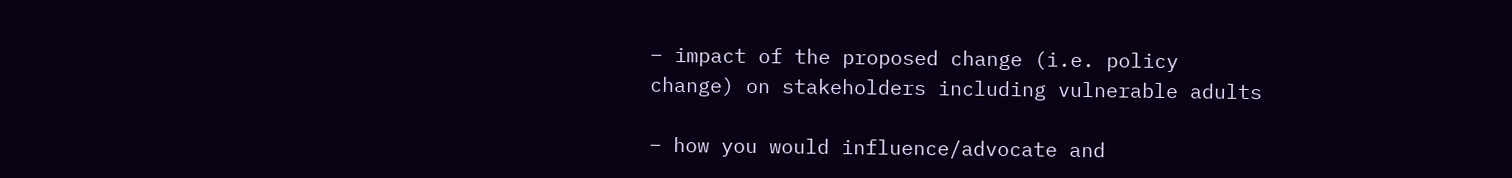– impact of the proposed change (i.e. policy change) on stakeholders including vulnerable adults

– how you would influence/advocate and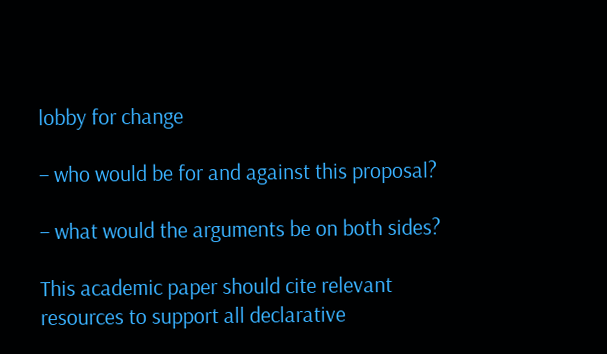lobby for change

– who would be for and against this proposal?

– what would the arguments be on both sides?

This academic paper should cite relevant resources to support all declarative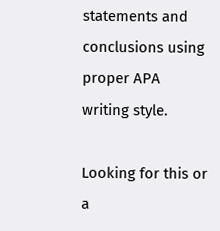statements and conclusions using proper APA writing style.

Looking for this or a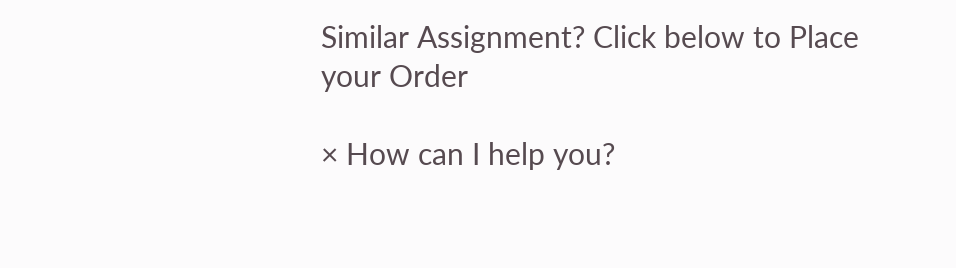Similar Assignment? Click below to Place your Order

× How can I help you?